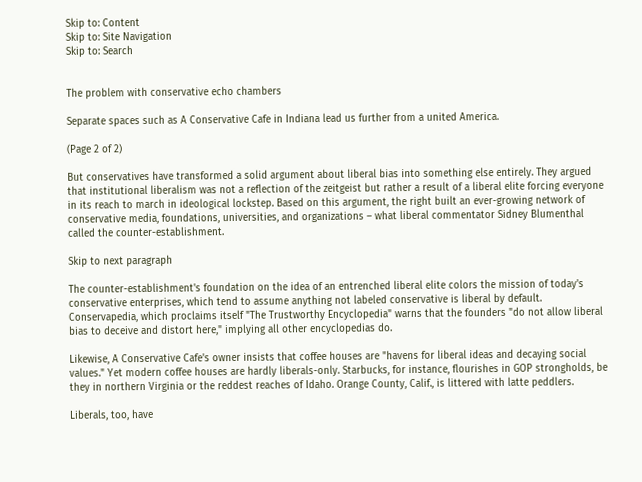Skip to: Content
Skip to: Site Navigation
Skip to: Search


The problem with conservative echo chambers

Separate spaces such as A Conservative Cafe in Indiana lead us further from a united America.

(Page 2 of 2)

But conservatives have transformed a solid argument about liberal bias into something else entirely. They argued that institutional liberalism was not a reflection of the zeitgeist but rather a result of a liberal elite forcing everyone in its reach to march in ideological lockstep. Based on this argument, the right built an ever-growing network of conservative media, foundations, universities, and organizations – what liberal commentator Sidney Blumenthal called the counter-establishment.

Skip to next paragraph

The counter-establishment's foundation on the idea of an entrenched liberal elite colors the mission of today's conservative enterprises, which tend to assume anything not labeled conservative is liberal by default. Conservapedia, which proclaims itself "The Trustworthy Encyclopedia" warns that the founders "do not allow liberal bias to deceive and distort here," implying all other encyclopedias do.

Likewise, A Conservative Cafe's owner insists that coffee houses are "havens for liberal ideas and decaying social values." Yet modern coffee houses are hardly liberals-only. Starbucks, for instance, flourishes in GOP strongholds, be they in northern Virginia or the reddest reaches of Idaho. Orange County, Calif., is littered with latte peddlers.

Liberals, too, have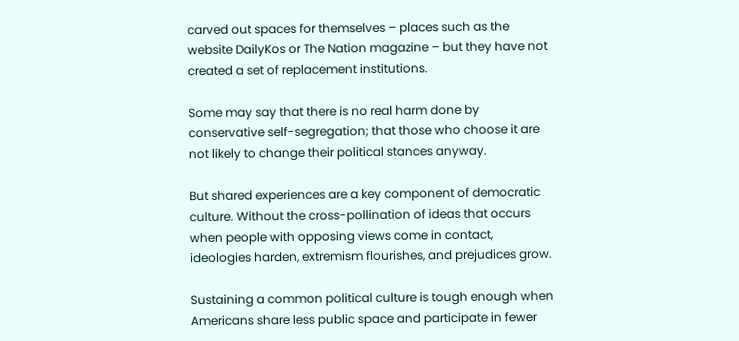carved out spaces for themselves – places such as the website DailyKos or The Nation magazine – but they have not created a set of replacement institutions.

Some may say that there is no real harm done by conservative self-segregation; that those who choose it are not likely to change their political stances anyway.

But shared experiences are a key component of democratic culture. Without the cross-pollination of ideas that occurs when people with opposing views come in contact, ideologies harden, extremism flourishes, and prejudices grow.

Sustaining a common political culture is tough enough when Americans share less public space and participate in fewer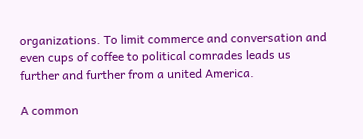organizations. To limit commerce and conversation and even cups of coffee to political comrades leads us further and further from a united America.

A common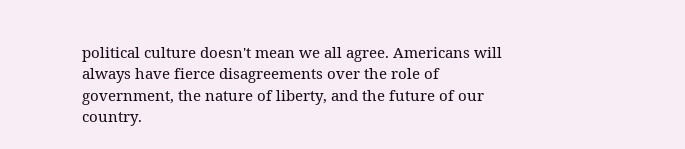political culture doesn't mean we all agree. Americans will always have fierce disagreements over the role of government, the nature of liberty, and the future of our country.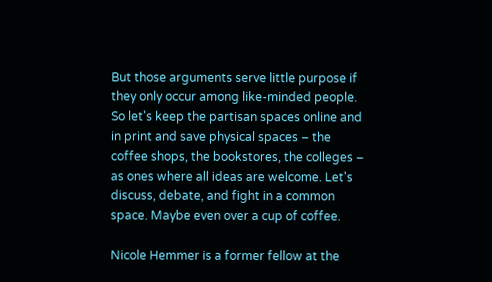But those arguments serve little purpose if they only occur among like-minded people. So let's keep the partisan spaces online and in print and save physical spaces – the coffee shops, the bookstores, the colleges – as ones where all ideas are welcome. Let's discuss, debate, and fight in a common space. Maybe even over a cup of coffee.

Nicole Hemmer is a former fellow at the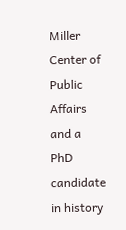Miller Center of Public Affairs and a PhD candidate in history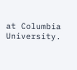at Columbia University.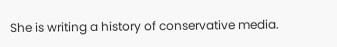She is writing a history of conservative media.